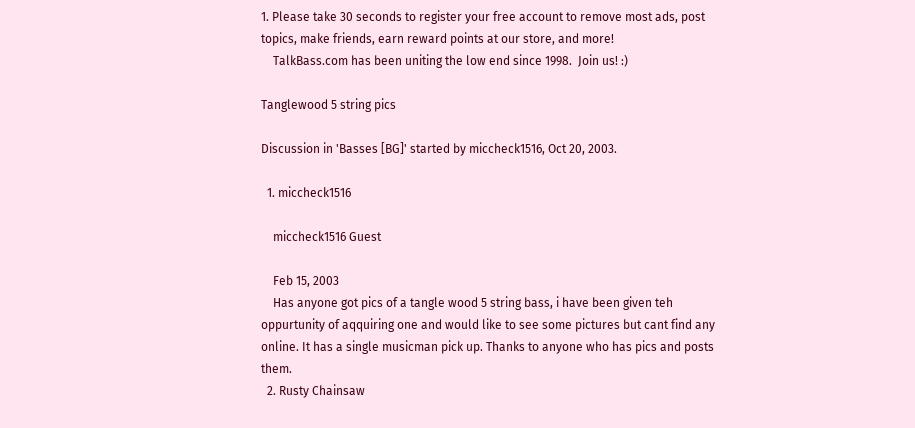1. Please take 30 seconds to register your free account to remove most ads, post topics, make friends, earn reward points at our store, and more!
    TalkBass.com has been uniting the low end since 1998.  Join us! :)

Tanglewood 5 string pics

Discussion in 'Basses [BG]' started by miccheck1516, Oct 20, 2003.

  1. miccheck1516

    miccheck1516 Guest

    Feb 15, 2003
    Has anyone got pics of a tangle wood 5 string bass, i have been given teh oppurtunity of aqquiring one and would like to see some pictures but cant find any online. It has a single musicman pick up. Thanks to anyone who has pics and posts them.
  2. Rusty Chainsaw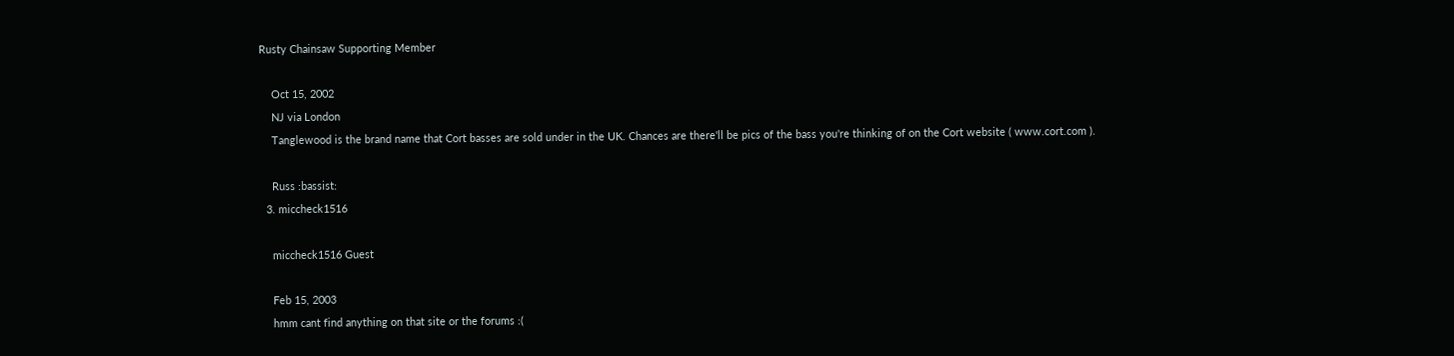Rusty Chainsaw Supporting Member

    Oct 15, 2002
    NJ via London
    Tanglewood is the brand name that Cort basses are sold under in the UK. Chances are there'll be pics of the bass you're thinking of on the Cort website ( www.cort.com ).

    Russ :bassist:
  3. miccheck1516

    miccheck1516 Guest

    Feb 15, 2003
    hmm cant find anything on that site or the forums :(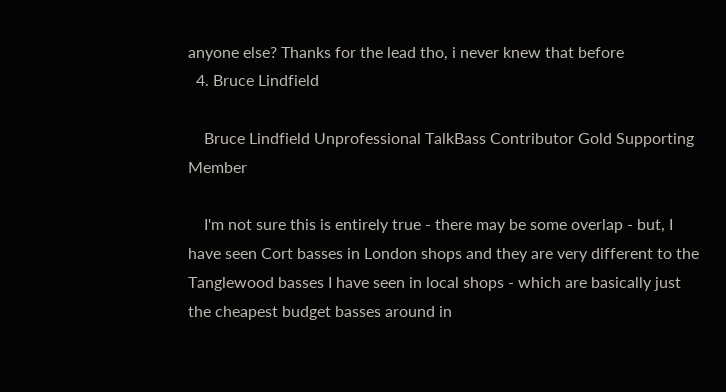anyone else? Thanks for the lead tho, i never knew that before
  4. Bruce Lindfield

    Bruce Lindfield Unprofessional TalkBass Contributor Gold Supporting Member

    I'm not sure this is entirely true - there may be some overlap - but, I have seen Cort basses in London shops and they are very different to the Tanglewood basses I have seen in local shops - which are basically just the cheapest budget basses around in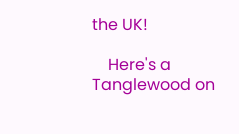the UK!

    Here's a Tanglewood on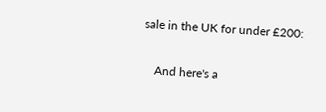sale in the UK for under £200:


    And here's a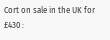Cort on sale in the UK for £430 :